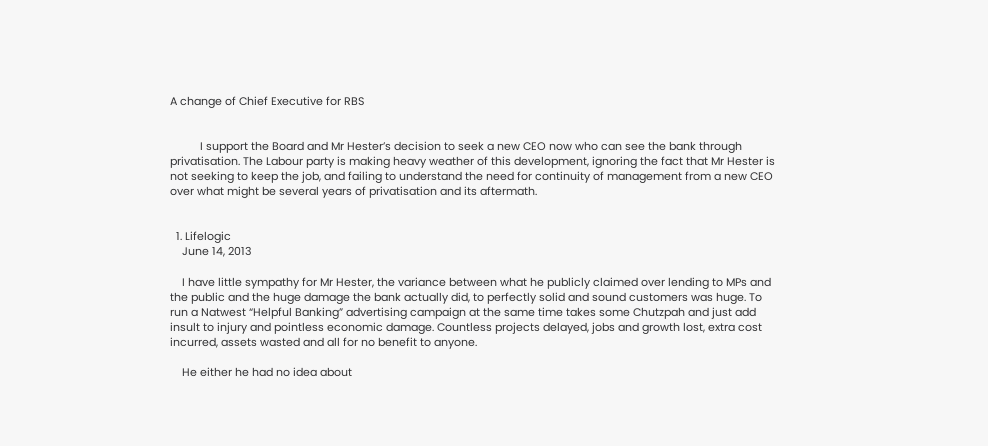A change of Chief Executive for RBS


          I support the Board and Mr Hester’s decision to seek a new CEO now who can see the bank through privatisation. The Labour party is making heavy weather of this development, ignoring the fact that Mr Hester is not seeking to keep the job, and failing to understand the need for continuity of management from a new CEO over what might be several years of privatisation and its aftermath.


  1. Lifelogic
    June 14, 2013

    I have little sympathy for Mr Hester, the variance between what he publicly claimed over lending to MPs and the public and the huge damage the bank actually did, to perfectly solid and sound customers was huge. To run a Natwest “Helpful Banking” advertising campaign at the same time takes some Chutzpah and just add insult to injury and pointless economic damage. Countless projects delayed, jobs and growth lost, extra cost incurred, assets wasted and all for no benefit to anyone.

    He either he had no idea about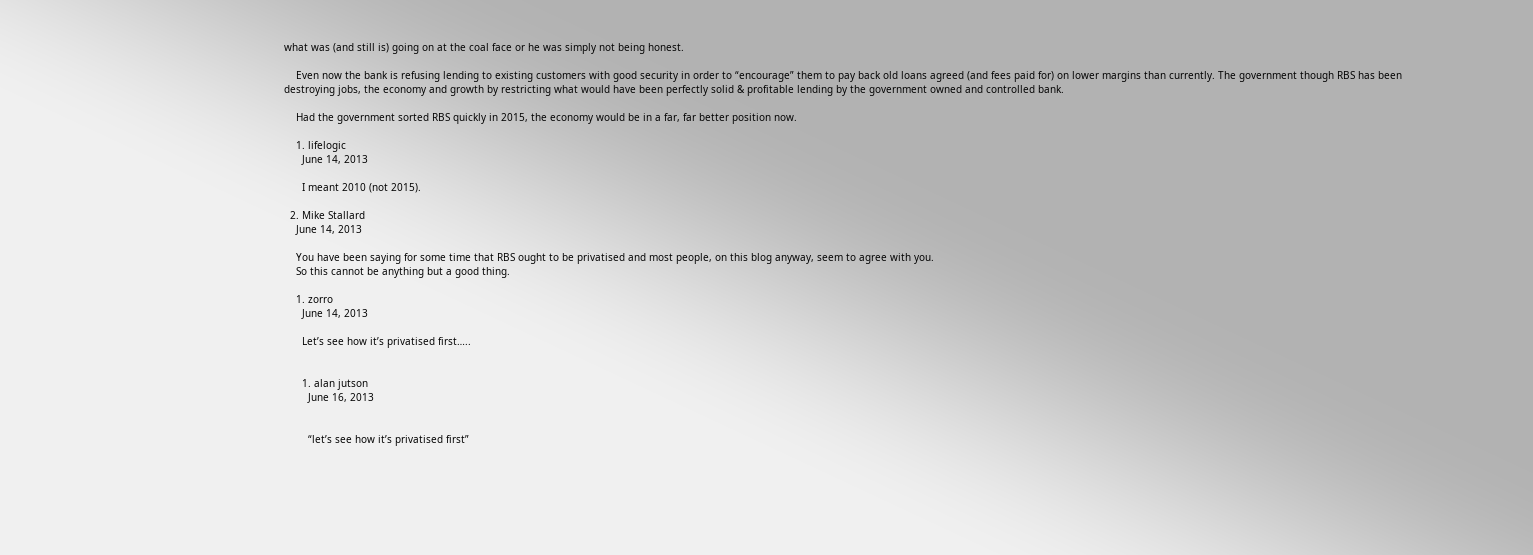what was (and still is) going on at the coal face or he was simply not being honest.

    Even now the bank is refusing lending to existing customers with good security in order to “encourage” them to pay back old loans agreed (and fees paid for) on lower margins than currently. The government though RBS has been destroying jobs, the economy and growth by restricting what would have been perfectly solid & profitable lending by the government owned and controlled bank.

    Had the government sorted RBS quickly in 2015, the economy would be in a far, far better position now.

    1. lifelogic
      June 14, 2013

      I meant 2010 (not 2015).

  2. Mike Stallard
    June 14, 2013

    You have been saying for some time that RBS ought to be privatised and most people, on this blog anyway, seem to agree with you.
    So this cannot be anything but a good thing.

    1. zorro
      June 14, 2013

      Let’s see how it’s privatised first…..


      1. alan jutson
        June 16, 2013


        “let’s see how it’s privatised first”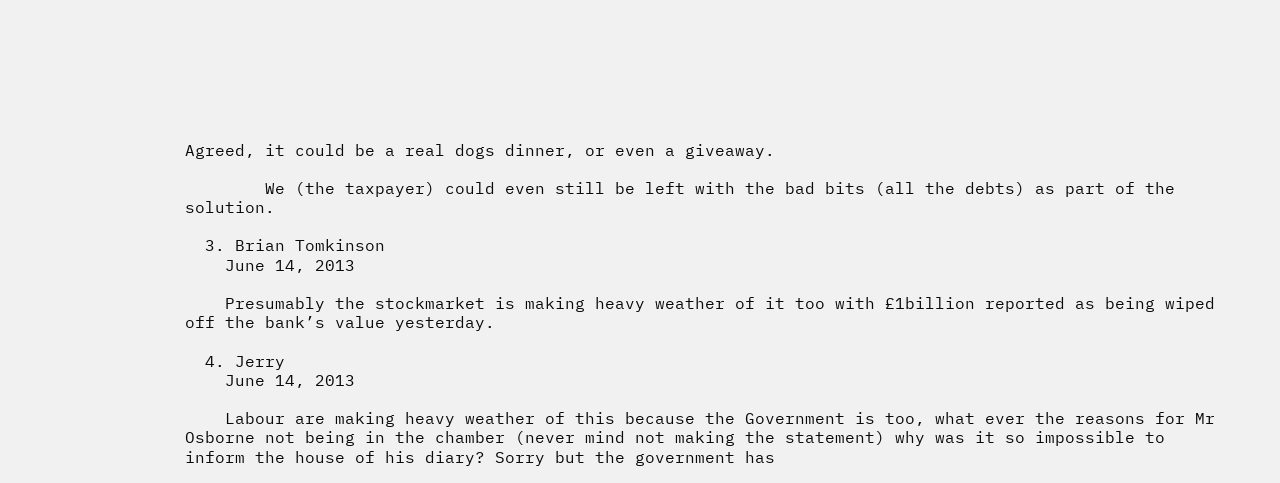Agreed, it could be a real dogs dinner, or even a giveaway.

        We (the taxpayer) could even still be left with the bad bits (all the debts) as part of the solution.

  3. Brian Tomkinson
    June 14, 2013

    Presumably the stockmarket is making heavy weather of it too with £1billion reported as being wiped off the bank’s value yesterday.

  4. Jerry
    June 14, 2013

    Labour are making heavy weather of this because the Government is too, what ever the reasons for Mr Osborne not being in the chamber (never mind not making the statement) why was it so impossible to inform the house of his diary? Sorry but the government has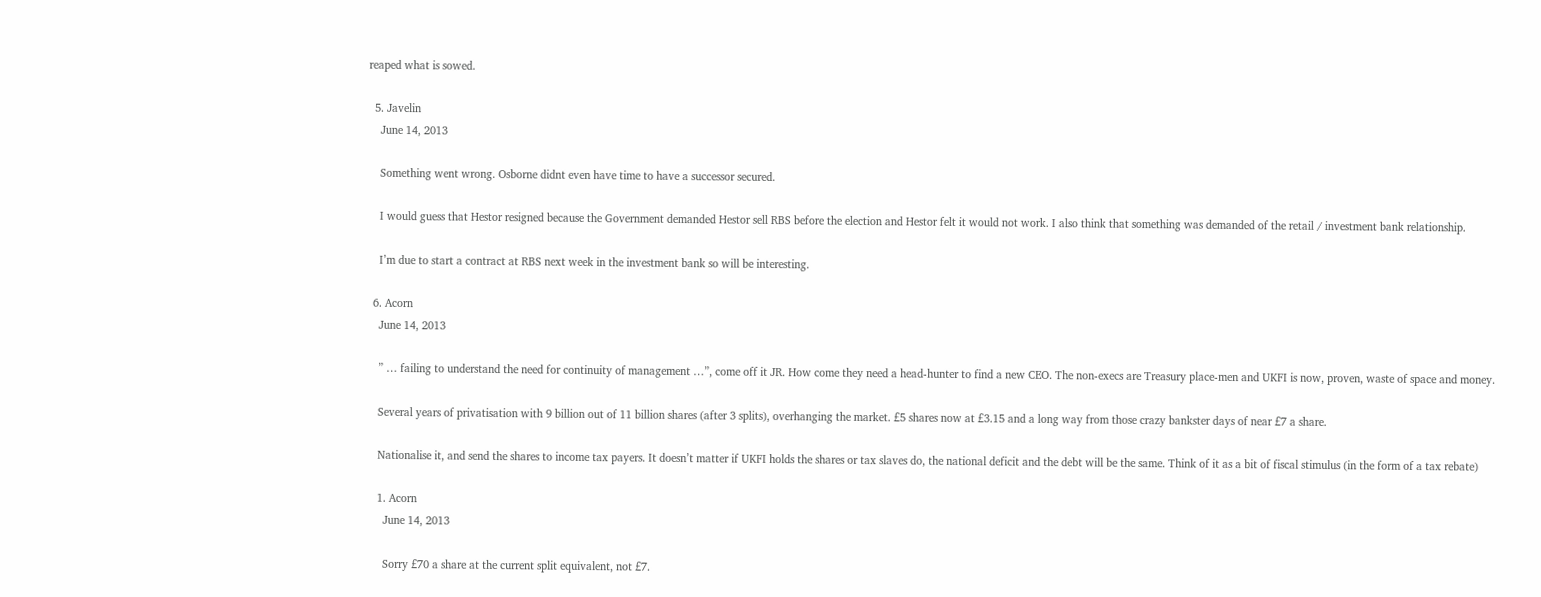reaped what is sowed.

  5. Javelin
    June 14, 2013

    Something went wrong. Osborne didnt even have time to have a successor secured.

    I would guess that Hestor resigned because the Government demanded Hestor sell RBS before the election and Hestor felt it would not work. I also think that something was demanded of the retail / investment bank relationship.

    I’m due to start a contract at RBS next week in the investment bank so will be interesting.

  6. Acorn
    June 14, 2013

    ” … failing to understand the need for continuity of management …”, come off it JR. How come they need a head-hunter to find a new CEO. The non-execs are Treasury place-men and UKFI is now, proven, waste of space and money.

    Several years of privatisation with 9 billion out of 11 billion shares (after 3 splits), overhanging the market. £5 shares now at £3.15 and a long way from those crazy bankster days of near £7 a share.

    Nationalise it, and send the shares to income tax payers. It doesn’t matter if UKFI holds the shares or tax slaves do, the national deficit and the debt will be the same. Think of it as a bit of fiscal stimulus (in the form of a tax rebate)

    1. Acorn
      June 14, 2013

      Sorry £70 a share at the current split equivalent, not £7.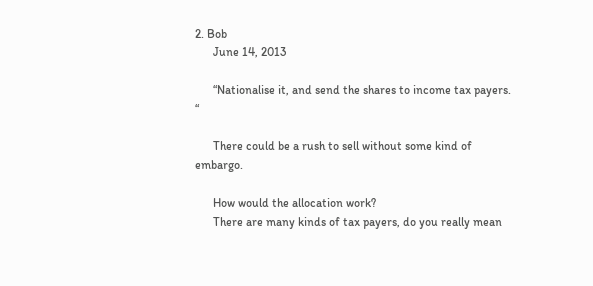2. Bob
      June 14, 2013

      “Nationalise it, and send the shares to income tax payers. “

      There could be a rush to sell without some kind of embargo.

      How would the allocation work?
      There are many kinds of tax payers, do you really mean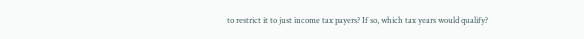to restrict it to just income tax payers? If so, which tax years would qualify?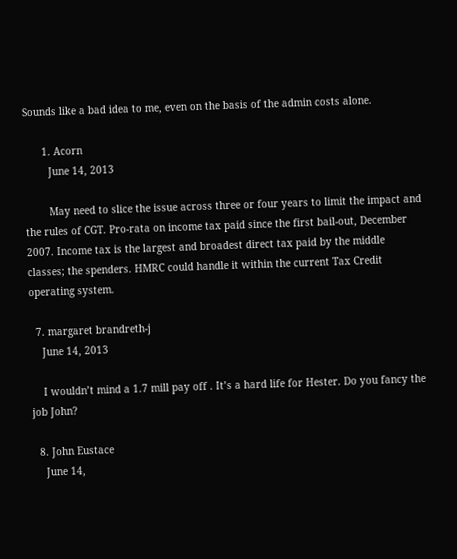Sounds like a bad idea to me, even on the basis of the admin costs alone.

      1. Acorn
        June 14, 2013

        May need to slice the issue across three or four years to limit the impact and the rules of CGT. Pro-rata on income tax paid since the first bail-out, December 2007. Income tax is the largest and broadest direct tax paid by the middle classes; the spenders. HMRC could handle it within the current Tax Credit operating system.

  7. margaret brandreth-j
    June 14, 2013

    I wouldn’t mind a 1.7 mill pay off . It’s a hard life for Hester. Do you fancy the job John?

  8. John Eustace
    June 14,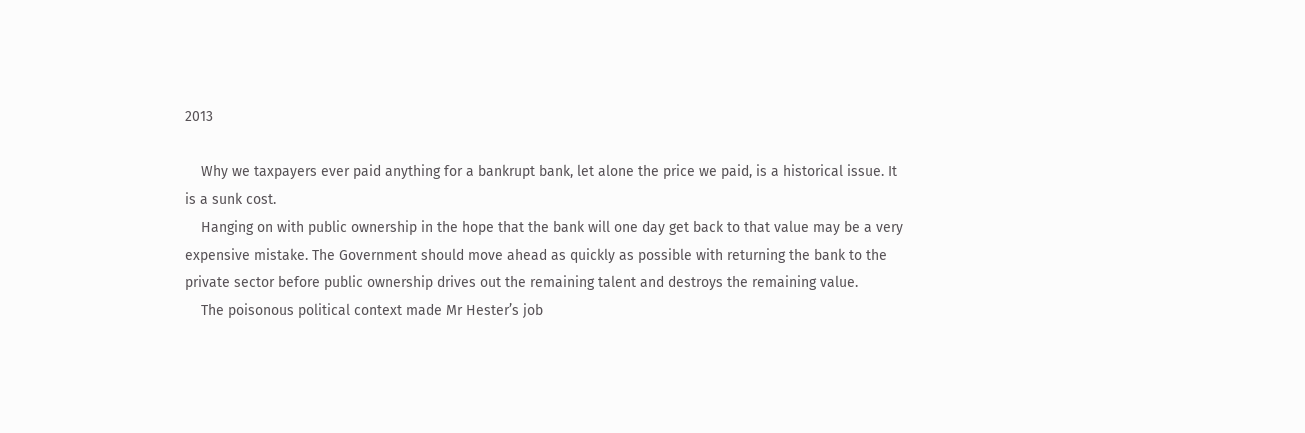2013

    Why we taxpayers ever paid anything for a bankrupt bank, let alone the price we paid, is a historical issue. It is a sunk cost.
    Hanging on with public ownership in the hope that the bank will one day get back to that value may be a very expensive mistake. The Government should move ahead as quickly as possible with returning the bank to the private sector before public ownership drives out the remaining talent and destroys the remaining value.
    The poisonous political context made Mr Hester’s job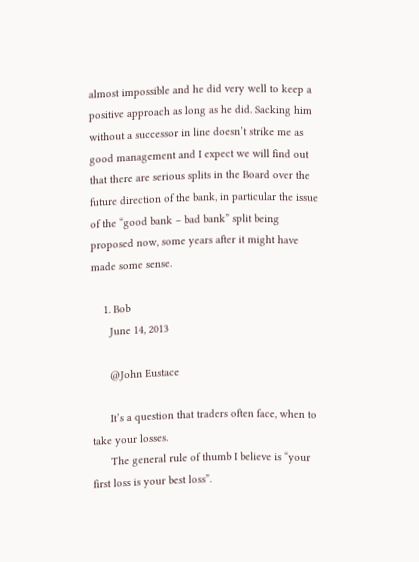almost impossible and he did very well to keep a positive approach as long as he did. Sacking him without a successor in line doesn’t strike me as good management and I expect we will find out that there are serious splits in the Board over the future direction of the bank, in particular the issue of the “good bank – bad bank” split being proposed now, some years after it might have made some sense.

    1. Bob
      June 14, 2013

      @John Eustace

      It’s a question that traders often face, when to take your losses.
      The general rule of thumb I believe is “your first loss is your best loss”.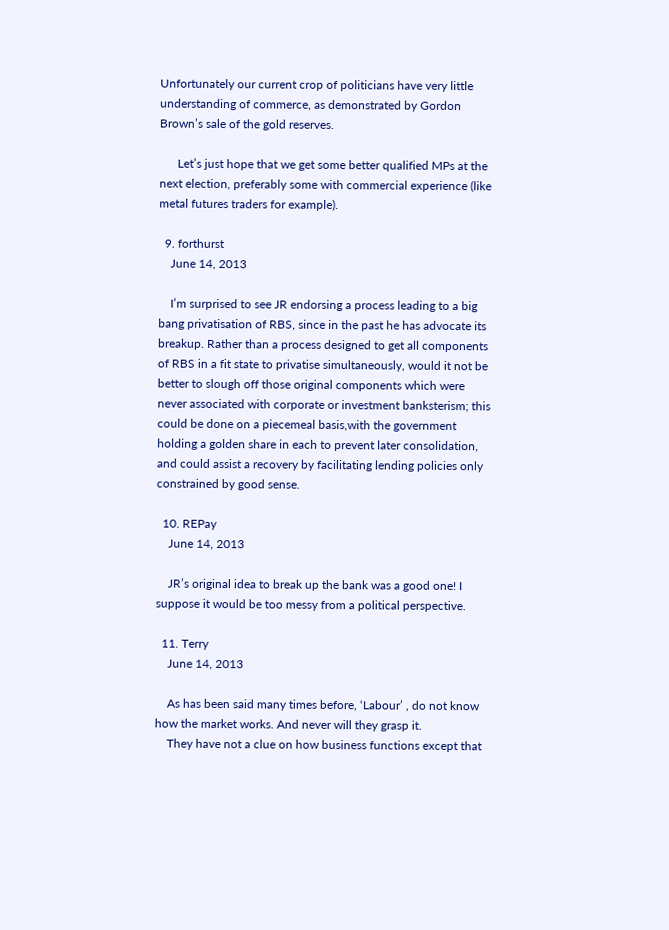Unfortunately our current crop of politicians have very little understanding of commerce, as demonstrated by Gordon Brown’s sale of the gold reserves.

      Let’s just hope that we get some better qualified MPs at the next election, preferably some with commercial experience (like metal futures traders for example).

  9. forthurst
    June 14, 2013

    I’m surprised to see JR endorsing a process leading to a big bang privatisation of RBS, since in the past he has advocate its breakup. Rather than a process designed to get all components of RBS in a fit state to privatise simultaneously, would it not be better to slough off those original components which were never associated with corporate or investment banksterism; this could be done on a piecemeal basis,with the government holding a golden share in each to prevent later consolidation, and could assist a recovery by facilitating lending policies only constrained by good sense.

  10. REPay
    June 14, 2013

    JR’s original idea to break up the bank was a good one! I suppose it would be too messy from a political perspective.

  11. Terry
    June 14, 2013

    As has been said many times before, ‘Labour’ , do not know how the market works. And never will they grasp it.
    They have not a clue on how business functions except that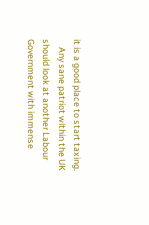it is a good place to start taxing.
    Any sane patriot within the UK should look at another Labour Government with immense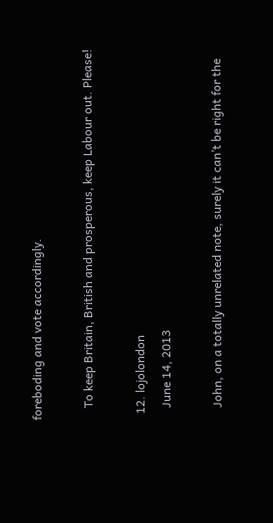foreboding and vote accordingly.

    To keep Britain, British and prosperous, keep Labour out. Please!

  12. lojolondon
    June 14, 2013

    John, on a totally unrelated note, surely it can’t be right for the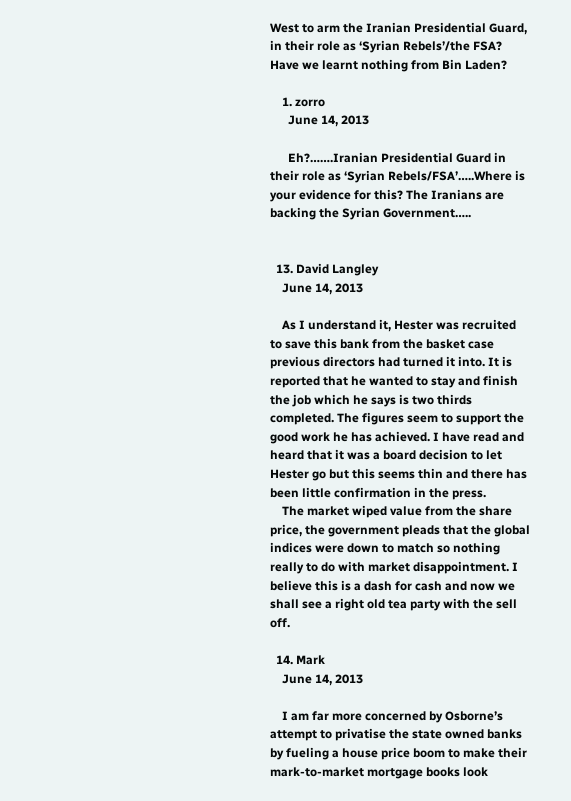West to arm the Iranian Presidential Guard, in their role as ‘Syrian Rebels’/the FSA? Have we learnt nothing from Bin Laden?

    1. zorro
      June 14, 2013

      Eh?…….Iranian Presidential Guard in their role as ‘Syrian Rebels/FSA’…..Where is your evidence for this? The Iranians are backing the Syrian Government…..


  13. David Langley
    June 14, 2013

    As I understand it, Hester was recruited to save this bank from the basket case previous directors had turned it into. It is reported that he wanted to stay and finish the job which he says is two thirds completed. The figures seem to support the good work he has achieved. I have read and heard that it was a board decision to let Hester go but this seems thin and there has been little confirmation in the press.
    The market wiped value from the share price, the government pleads that the global indices were down to match so nothing really to do with market disappointment. I believe this is a dash for cash and now we shall see a right old tea party with the sell off.

  14. Mark
    June 14, 2013

    I am far more concerned by Osborne’s attempt to privatise the state owned banks by fueling a house price boom to make their mark-to-market mortgage books look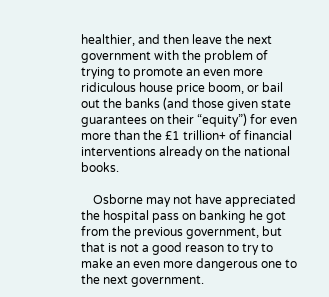healthier, and then leave the next government with the problem of trying to promote an even more ridiculous house price boom, or bail out the banks (and those given state guarantees on their “equity”) for even more than the £1 trillion+ of financial interventions already on the national books.

    Osborne may not have appreciated the hospital pass on banking he got from the previous government, but that is not a good reason to try to make an even more dangerous one to the next government.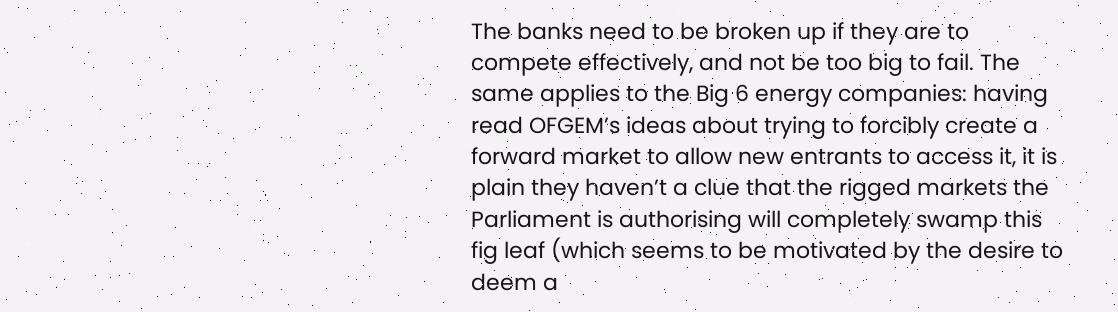The banks need to be broken up if they are to compete effectively, and not be too big to fail. The same applies to the Big 6 energy companies: having read OFGEM’s ideas about trying to forcibly create a forward market to allow new entrants to access it, it is plain they haven’t a clue that the rigged markets the Parliament is authorising will completely swamp this fig leaf (which seems to be motivated by the desire to deem a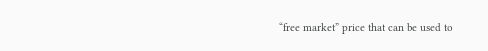“free market” price that can be used to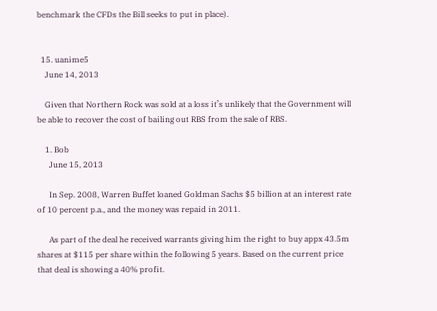benchmark the CFDs the Bill seeks to put in place).


  15. uanime5
    June 14, 2013

    Given that Northern Rock was sold at a loss it’s unlikely that the Government will be able to recover the cost of bailing out RBS from the sale of RBS.

    1. Bob
      June 15, 2013

      In Sep. 2008, Warren Buffet loaned Goldman Sachs $5 billion at an interest rate of 10 percent p.a., and the money was repaid in 2011.

      As part of the deal he received warrants giving him the right to buy appx 43.5m shares at $115 per share within the following 5 years. Based on the current price that deal is showing a 40% profit.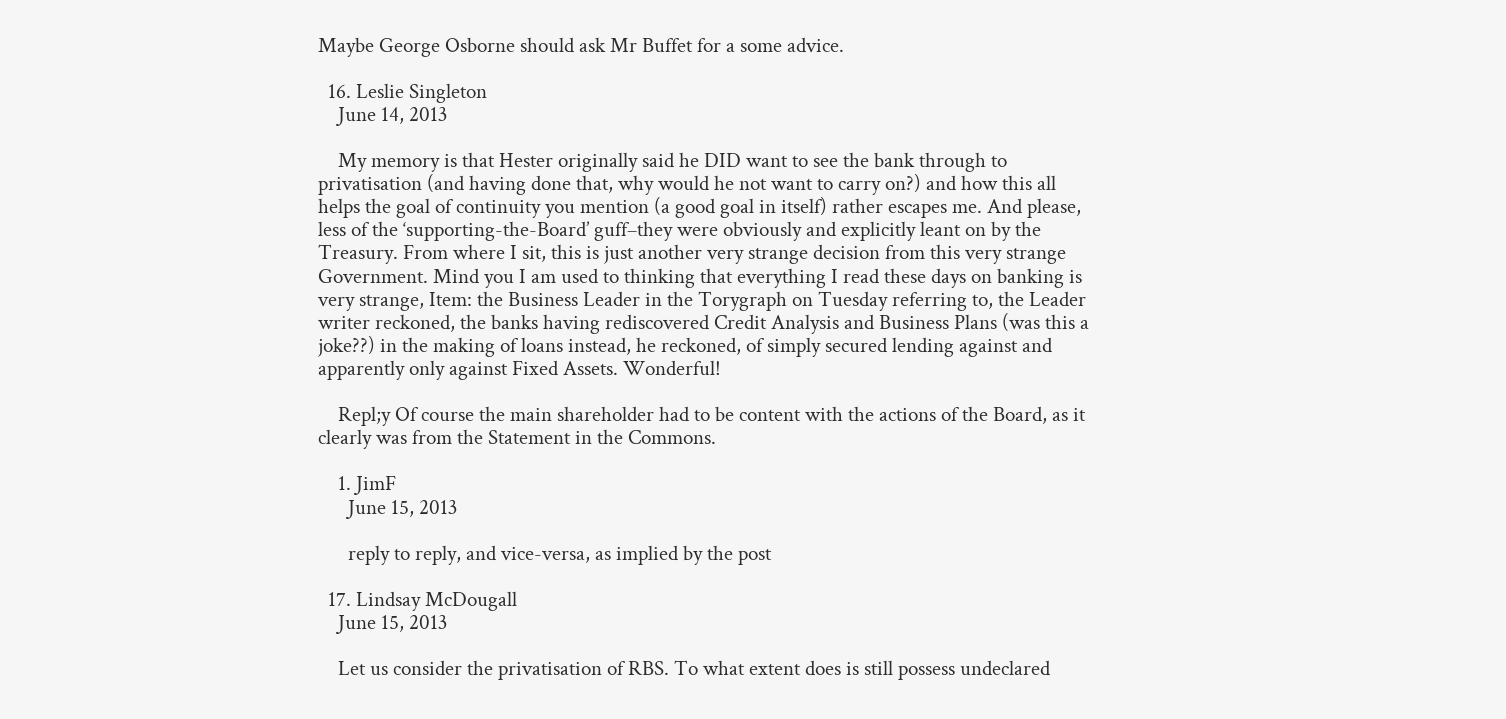Maybe George Osborne should ask Mr Buffet for a some advice.

  16. Leslie Singleton
    June 14, 2013

    My memory is that Hester originally said he DID want to see the bank through to privatisation (and having done that, why would he not want to carry on?) and how this all helps the goal of continuity you mention (a good goal in itself) rather escapes me. And please, less of the ‘supporting-the-Board’ guff–they were obviously and explicitly leant on by the Treasury. From where I sit, this is just another very strange decision from this very strange Government. Mind you I am used to thinking that everything I read these days on banking is very strange, Item: the Business Leader in the Torygraph on Tuesday referring to, the Leader writer reckoned, the banks having rediscovered Credit Analysis and Business Plans (was this a joke??) in the making of loans instead, he reckoned, of simply secured lending against and apparently only against Fixed Assets. Wonderful!

    Repl;y Of course the main shareholder had to be content with the actions of the Board, as it clearly was from the Statement in the Commons.

    1. JimF
      June 15, 2013

      reply to reply, and vice-versa, as implied by the post

  17. Lindsay McDougall
    June 15, 2013

    Let us consider the privatisation of RBS. To what extent does is still possess undeclared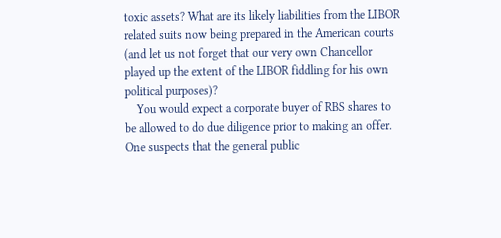toxic assets? What are its likely liabilities from the LIBOR related suits now being prepared in the American courts (and let us not forget that our very own Chancellor played up the extent of the LIBOR fiddling for his own political purposes)?
    You would expect a corporate buyer of RBS shares to be allowed to do due diligence prior to making an offer. One suspects that the general public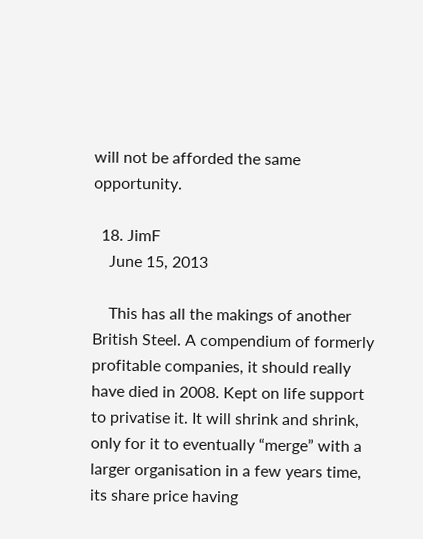will not be afforded the same opportunity.

  18. JimF
    June 15, 2013

    This has all the makings of another British Steel. A compendium of formerly profitable companies, it should really have died in 2008. Kept on life support to privatise it. It will shrink and shrink, only for it to eventually “merge” with a larger organisation in a few years time, its share price having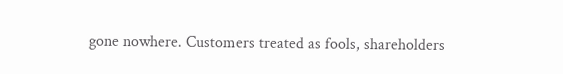gone nowhere. Customers treated as fools, shareholders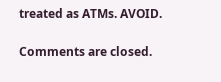treated as ATMs. AVOID.

Comments are closed.